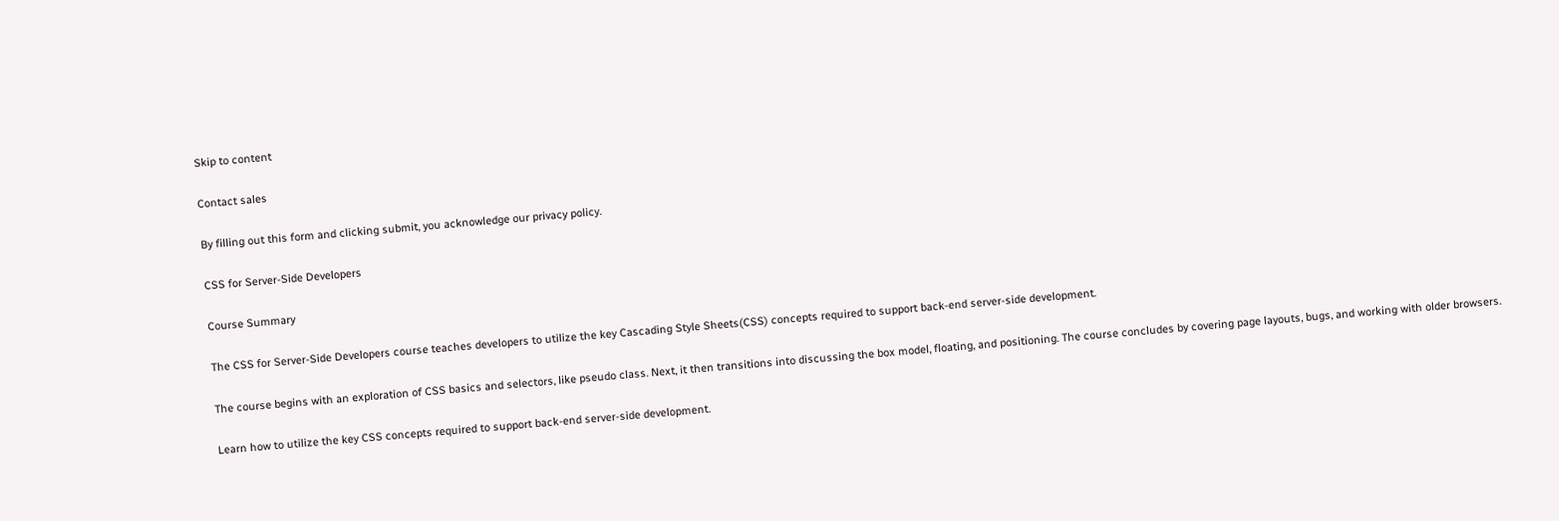Skip to content

Contact sales

By filling out this form and clicking submit, you acknowledge our privacy policy.

CSS for Server-Side Developers

Course Summary

The CSS for Server-Side Developers course teaches developers to utilize the key Cascading Style Sheets(CSS) concepts required to support back-end server-side development.

The course begins with an exploration of CSS basics and selectors, like pseudo class. Next, it then transitions into discussing the box model, floating, and positioning. The course concludes by covering page layouts, bugs, and working with older browsers.

Learn how to utilize the key CSS concepts required to support back-end server-side development.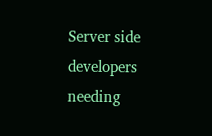Server side developers needing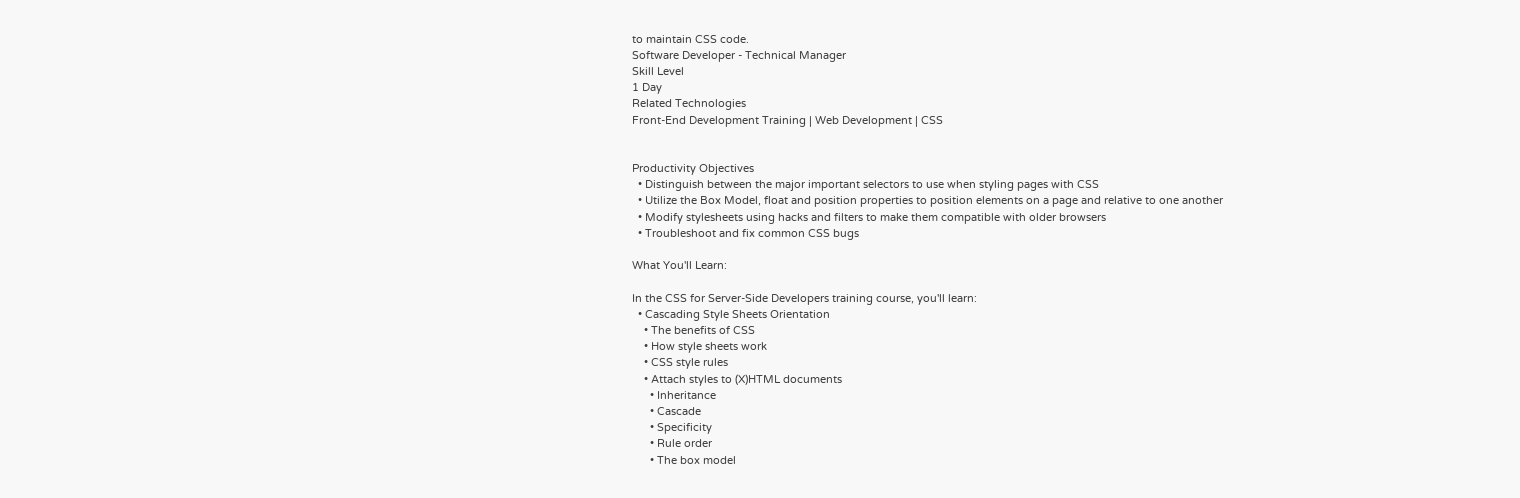to maintain CSS code.
Software Developer - Technical Manager
Skill Level
1 Day
Related Technologies
Front-End Development Training | Web Development | CSS


Productivity Objectives
  • Distinguish between the major important selectors to use when styling pages with CSS
  • Utilize the Box Model, float and position properties to position elements on a page and relative to one another
  • Modify stylesheets using hacks and filters to make them compatible with older browsers
  • Troubleshoot and fix common CSS bugs

What You'll Learn:

In the CSS for Server-Side Developers training course, you'll learn:
  • Cascading Style Sheets Orientation
    • The benefits of CSS
    • How style sheets work
    • CSS style rules
    • Attach styles to (X)HTML documents
      • Inheritance
      • Cascade
      • Specificity
      • Rule order
      • The box model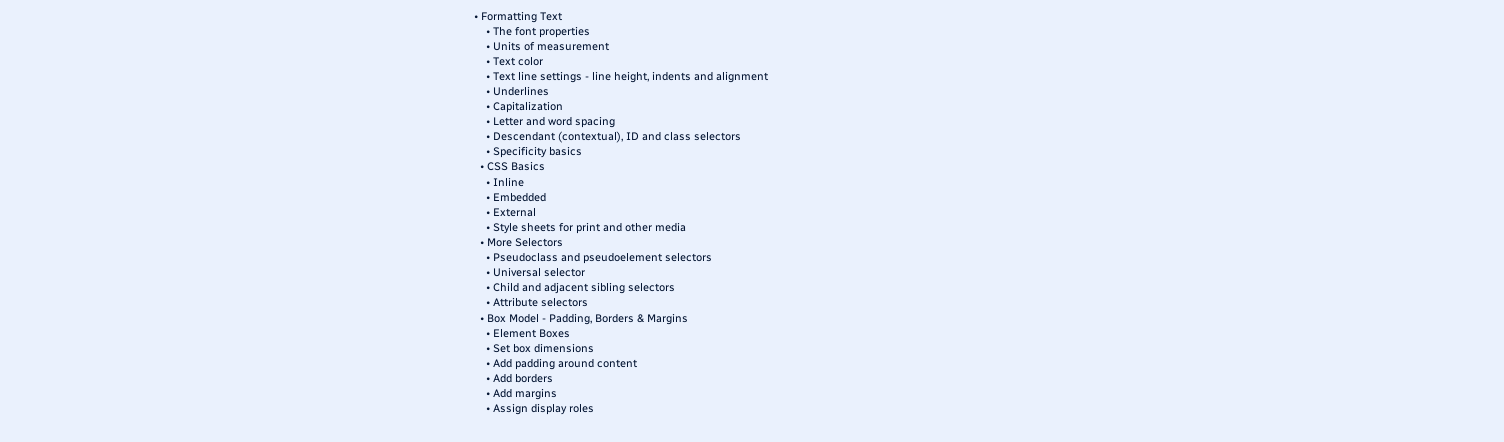• Formatting Text
    • The font properties
    • Units of measurement
    • Text color
    • Text line settings - line height, indents and alignment
    • Underlines
    • Capitalization
    • Letter and word spacing
    • Descendant (contextual), ID and class selectors
    • Specificity basics
  • CSS Basics
    • Inline
    • Embedded
    • External
    • Style sheets for print and other media
  • More Selectors
    • Pseudoclass and pseudoelement selectors
    • Universal selector
    • Child and adjacent sibling selectors
    • Attribute selectors
  • Box Model - Padding, Borders & Margins
    • Element Boxes
    • Set box dimensions
    • Add padding around content
    • Add borders
    • Add margins
    • Assign display roles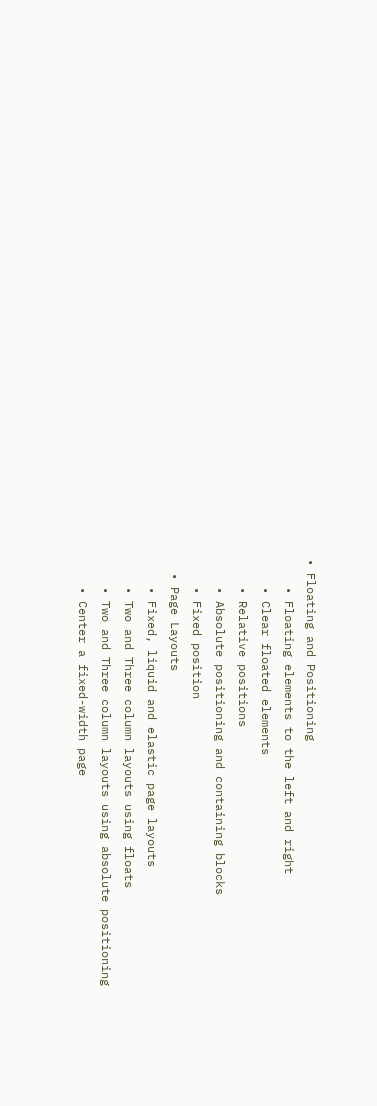• Floating and Positioning
    • Floating elements to the left and right
    • Clear floated elements
    • Relative positions
    • Absolute positioning and containing blocks
    • Fixed position
  • Page Layouts
    • Fixed, liquid and elastic page layouts
    • Two and Three column layouts using floats
    • Two and Three column layouts using absolute positioning
    • Center a fixed-width page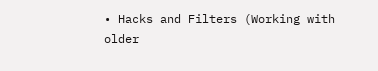• Hacks and Filters (Working with older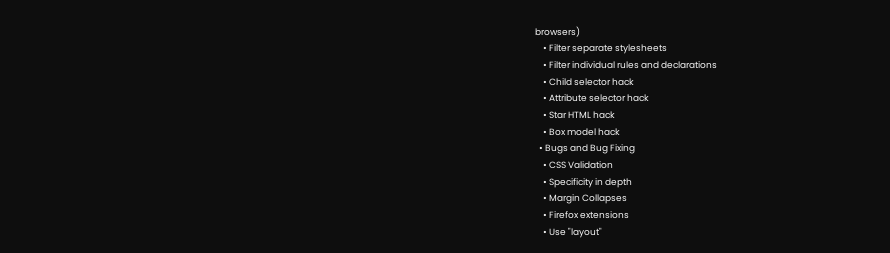browsers)
    • Filter separate stylesheets
    • Filter individual rules and declarations
    • Child selector hack
    • Attribute selector hack
    • Star HTML hack
    • Box model hack
  • Bugs and Bug Fixing
    • CSS Validation
    • Specificity in depth
    • Margin Collapses
    • Firefox extensions
    • Use "layout"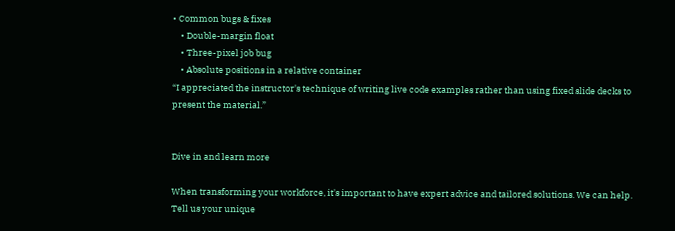• Common bugs & fixes
    • Double-margin float
    • Three-pixel job bug
    • Absolute positions in a relative container
“I appreciated the instructor's technique of writing live code examples rather than using fixed slide decks to present the material.”


Dive in and learn more

When transforming your workforce, it's important to have expert advice and tailored solutions. We can help. Tell us your unique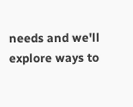needs and we'll explore ways to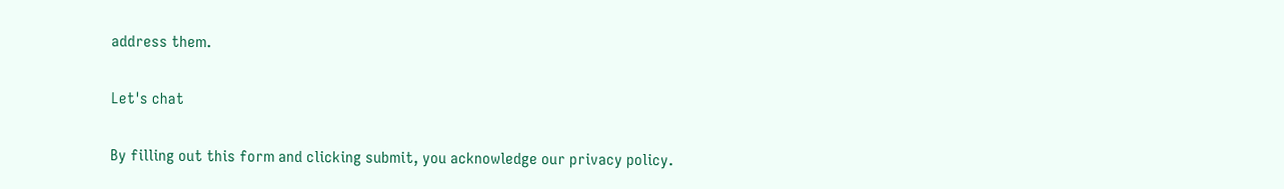address them.

Let's chat

By filling out this form and clicking submit, you acknowledge our privacy policy.